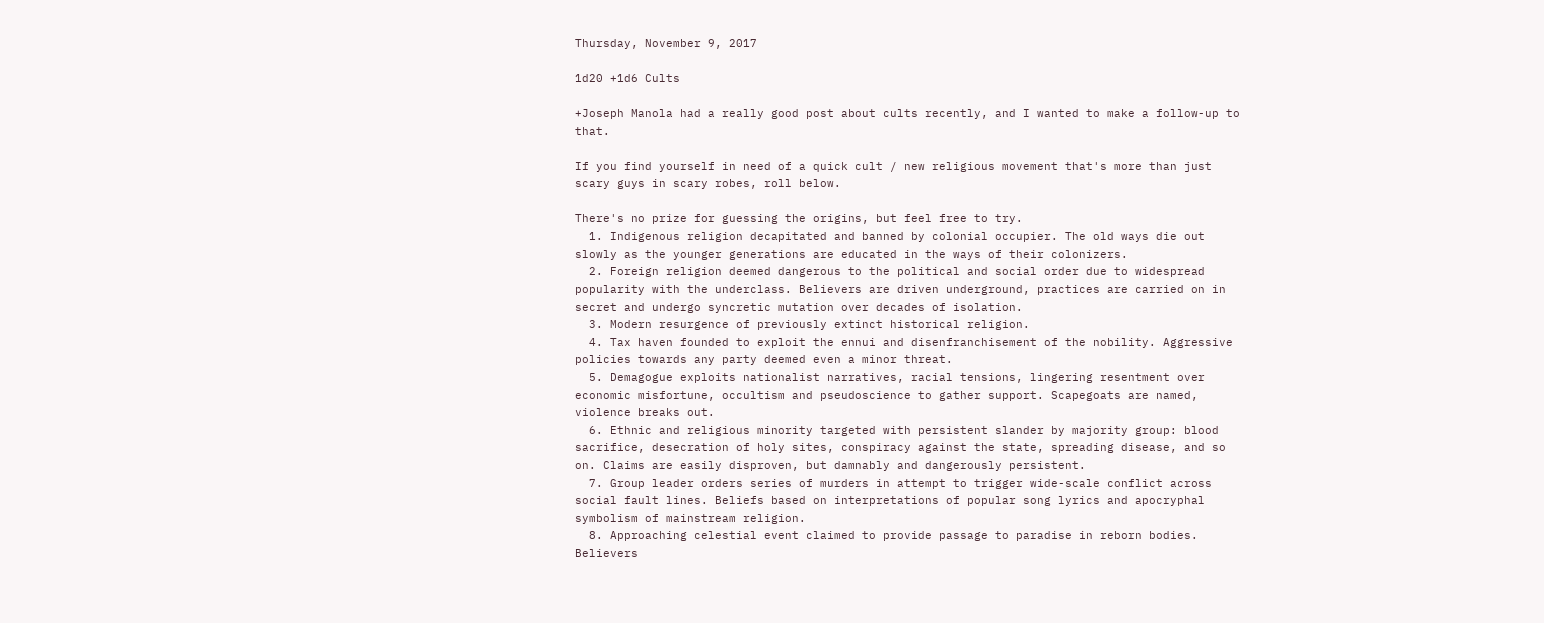Thursday, November 9, 2017

1d20 +1d6 Cults

+Joseph Manola had a really good post about cults recently, and I wanted to make a follow-up to that.

If you find yourself in need of a quick cult / new religious movement that's more than just scary guys in scary robes, roll below.

There's no prize for guessing the origins, but feel free to try.
  1. Indigenous religion decapitated and banned by colonial occupier. The old ways die out slowly as the younger generations are educated in the ways of their colonizers.
  2. Foreign religion deemed dangerous to the political and social order due to widespread popularity with the underclass. Believers are driven underground, practices are carried on in secret and undergo syncretic mutation over decades of isolation.
  3. Modern resurgence of previously extinct historical religion.
  4. Tax haven founded to exploit the ennui and disenfranchisement of the nobility. Aggressive policies towards any party deemed even a minor threat.
  5. Demagogue exploits nationalist narratives, racial tensions, lingering resentment over economic misfortune, occultism and pseudoscience to gather support. Scapegoats are named, violence breaks out.
  6. Ethnic and religious minority targeted with persistent slander by majority group: blood sacrifice, desecration of holy sites, conspiracy against the state, spreading disease, and so on. Claims are easily disproven, but damnably and dangerously persistent.
  7. Group leader orders series of murders in attempt to trigger wide-scale conflict across social fault lines. Beliefs based on interpretations of popular song lyrics and apocryphal symbolism of mainstream religion.
  8. Approaching celestial event claimed to provide passage to paradise in reborn bodies. Believers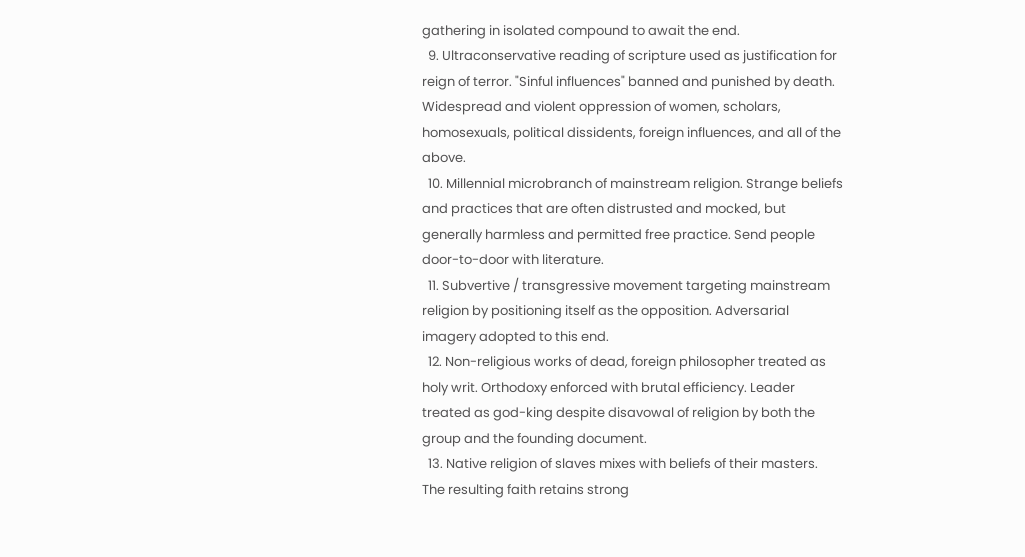gathering in isolated compound to await the end.
  9. Ultraconservative reading of scripture used as justification for reign of terror. "Sinful influences" banned and punished by death. Widespread and violent oppression of women, scholars, homosexuals, political dissidents, foreign influences, and all of the above.
  10. Millennial microbranch of mainstream religion. Strange beliefs and practices that are often distrusted and mocked, but generally harmless and permitted free practice. Send people door-to-door with literature.
  11. Subvertive / transgressive movement targeting mainstream religion by positioning itself as the opposition. Adversarial imagery adopted to this end.
  12. Non-religious works of dead, foreign philosopher treated as holy writ. Orthodoxy enforced with brutal efficiency. Leader treated as god-king despite disavowal of religion by both the group and the founding document.
  13. Native religion of slaves mixes with beliefs of their masters. The resulting faith retains strong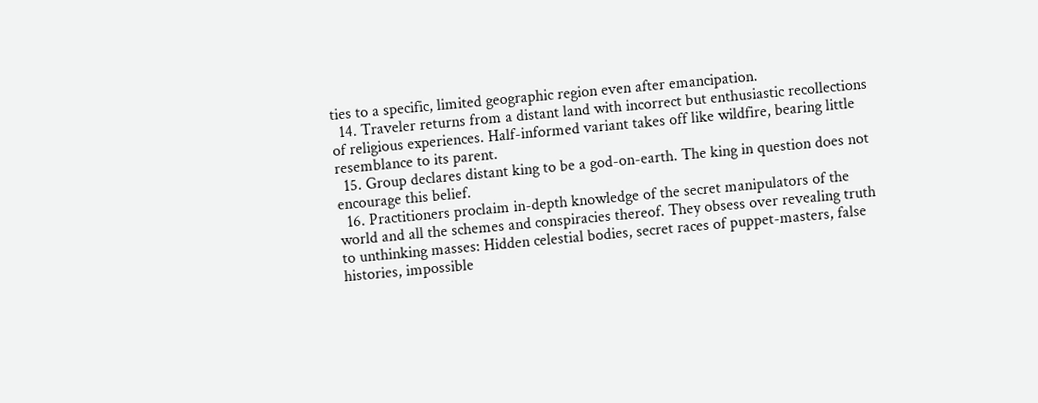ties to a specific, limited geographic region even after emancipation.
  14. Traveler returns from a distant land with incorrect but enthusiastic recollections of religious experiences. Half-informed variant takes off like wildfire, bearing little resemblance to its parent.
  15. Group declares distant king to be a god-on-earth. The king in question does not encourage this belief.
  16. Practitioners proclaim in-depth knowledge of the secret manipulators of the world and all the schemes and conspiracies thereof. They obsess over revealing truth to unthinking masses: Hidden celestial bodies, secret races of puppet-masters, false histories, impossible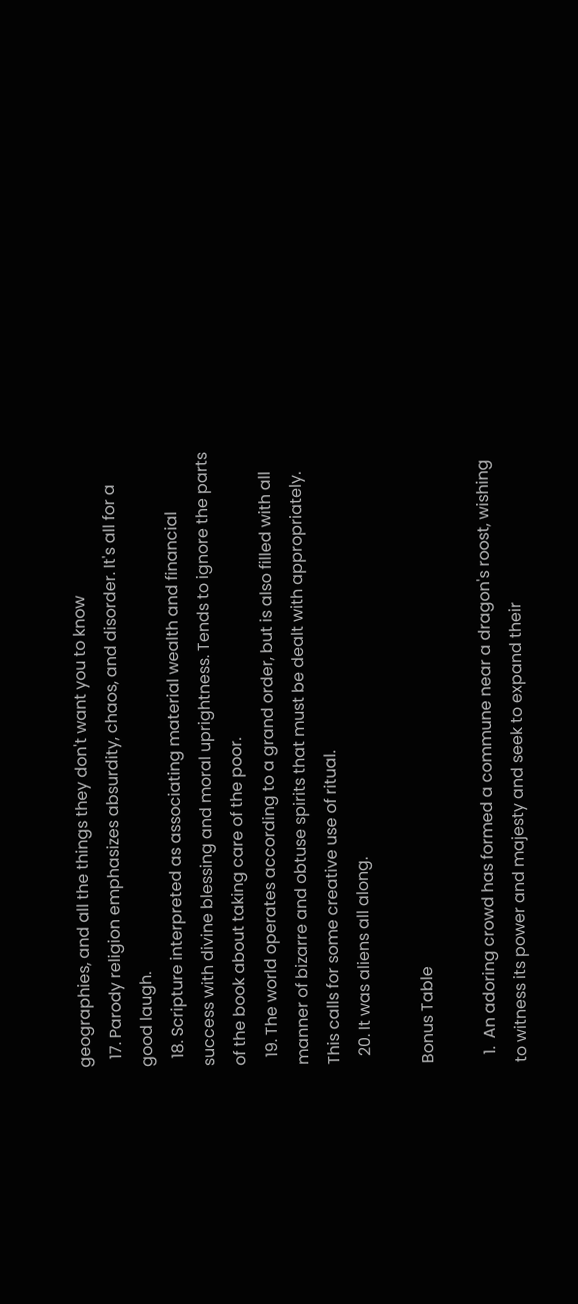geographies, and all the things they don't want you to know
  17. Parody religion emphasizes absurdity, chaos, and disorder. It's all for a good laugh.
  18. Scripture interpreted as associating material wealth and financial success with divine blessing and moral uprightness. Tends to ignore the parts of the book about taking care of the poor.
  19. The world operates according to a grand order, but is also filled with all manner of bizarre and obtuse spirits that must be dealt with appropriately. This calls for some creative use of ritual.
  20. It was aliens all along.

Bonus Table

  1.  An adoring crowd has formed a commune near a dragon's roost, wishing to witness its power and majesty and seek to expand their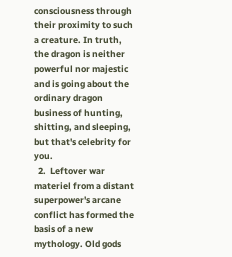consciousness through their proximity to such a creature. In truth, the dragon is neither powerful nor majestic and is going about the ordinary dragon business of hunting, shitting, and sleeping, but that's celebrity for you.
  2.  Leftover war materiel from a distant superpower's arcane conflict has formed the basis of a new mythology. Old gods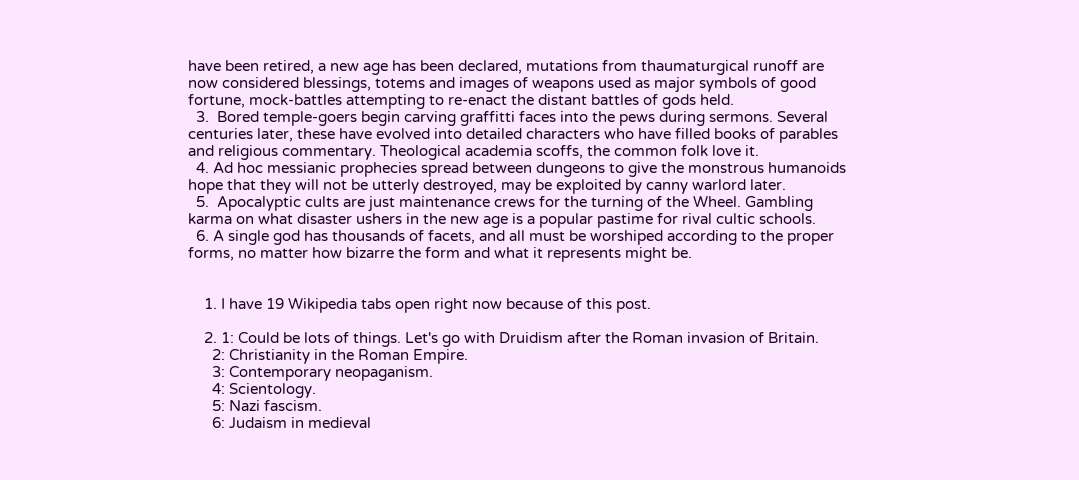have been retired, a new age has been declared, mutations from thaumaturgical runoff are now considered blessings, totems and images of weapons used as major symbols of good fortune, mock-battles attempting to re-enact the distant battles of gods held.
  3.  Bored temple-goers begin carving graffitti faces into the pews during sermons. Several centuries later, these have evolved into detailed characters who have filled books of parables and religious commentary. Theological academia scoffs, the common folk love it.
  4. Ad hoc messianic prophecies spread between dungeons to give the monstrous humanoids hope that they will not be utterly destroyed, may be exploited by canny warlord later.
  5.  Apocalyptic cults are just maintenance crews for the turning of the Wheel. Gambling karma on what disaster ushers in the new age is a popular pastime for rival cultic schools.
  6. A single god has thousands of facets, and all must be worshiped according to the proper forms, no matter how bizarre the form and what it represents might be.


    1. I have 19 Wikipedia tabs open right now because of this post.

    2. 1: Could be lots of things. Let's go with Druidism after the Roman invasion of Britain.
      2: Christianity in the Roman Empire.
      3: Contemporary neopaganism.
      4: Scientology.
      5: Nazi fascism.
      6: Judaism in medieval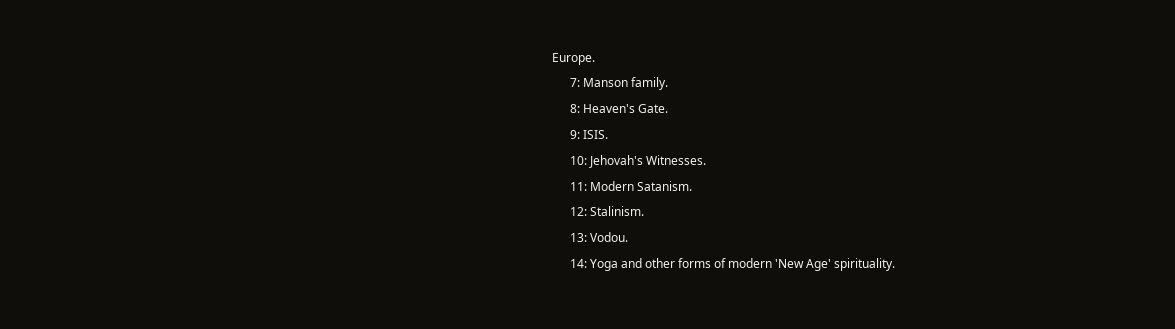Europe.
      7: Manson family.
      8: Heaven's Gate.
      9: ISIS.
      10: Jehovah's Witnesses.
      11: Modern Satanism.
      12: Stalinism.
      13: Vodou.
      14: Yoga and other forms of modern 'New Age' spirituality.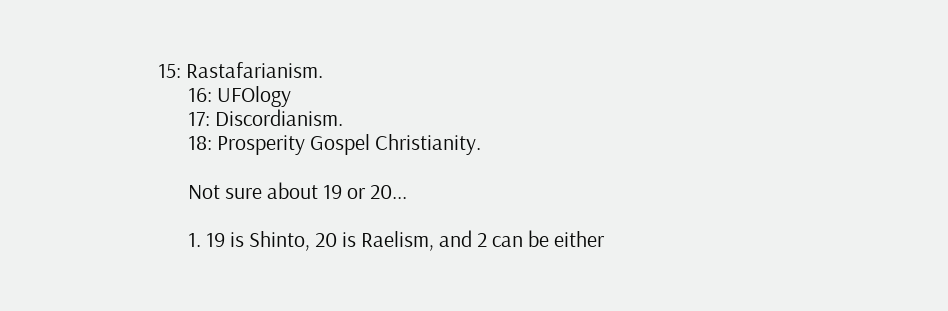15: Rastafarianism.
      16: UFOlogy
      17: Discordianism.
      18: Prosperity Gospel Christianity.

      Not sure about 19 or 20...

      1. 19 is Shinto, 20 is Raelism, and 2 can be either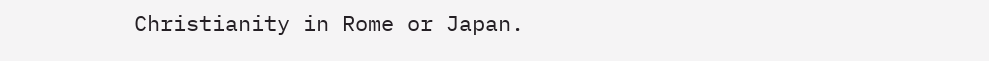Christianity in Rome or Japan.